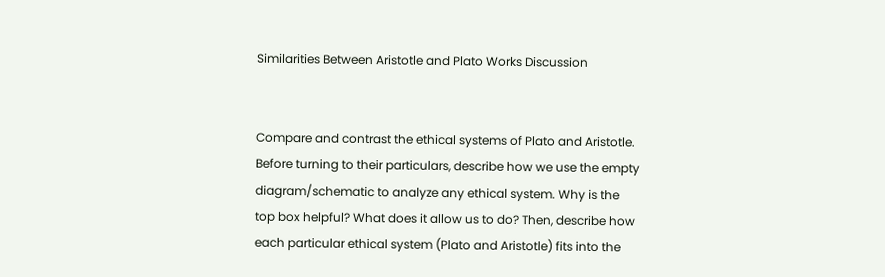Similarities Between Aristotle and Plato Works Discussion


Compare and contrast the ethical systems of Plato and Aristotle. Before turning to their particulars, describe how we use the empty diagram/schematic to analyze any ethical system. Why is the top box helpful? What does it allow us to do? Then, describe how each particular ethical system (Plato and Aristotle) fits into the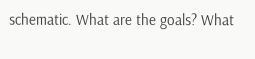schematic. What are the goals? What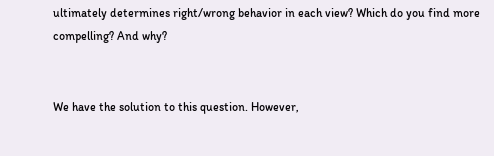ultimately determines right/wrong behavior in each view? Which do you find more compelling? And why?


We have the solution to this question. However,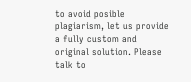to avoid posible plagiarism, let us provide a fully custom and original solution. Please talk to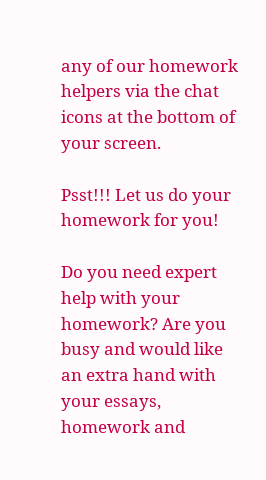any of our homework helpers via the chat icons at the bottom of your screen.

Psst!!! Let us do your homework for you!

Do you need expert help with your homework? Are you busy and would like an extra hand with your essays, homework and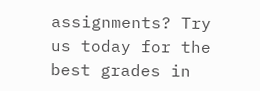assignments? Try us today for the best grades in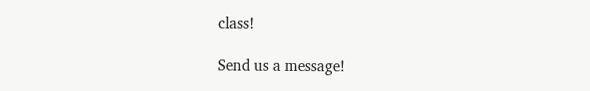class!

Send us a message!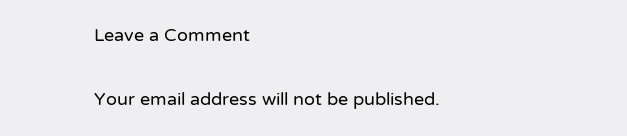Leave a Comment

Your email address will not be published.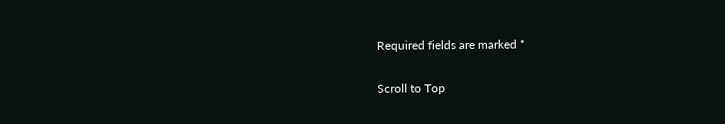Required fields are marked *

Scroll to Top